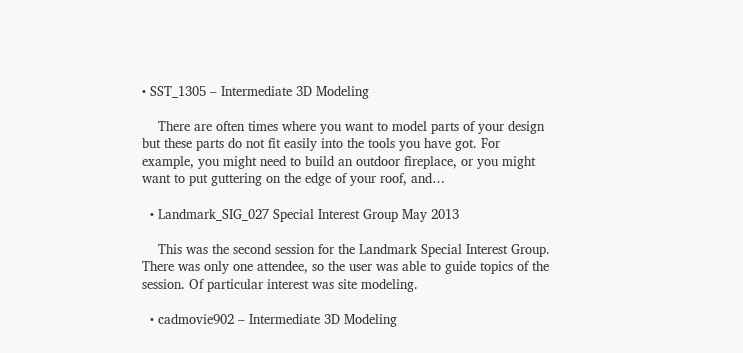• SST_1305 – Intermediate 3D Modeling

    There are often times where you want to model parts of your design but these parts do not fit easily into the tools you have got. For example, you might need to build an outdoor fireplace, or you might want to put guttering on the edge of your roof, and…

  • Landmark_SIG_027 Special Interest Group May 2013

    This was the second session for the Landmark Special Interest Group. There was only one attendee, so the user was able to guide topics of the session. Of particular interest was site modeling.

  • cadmovie902 – Intermediate 3D Modeling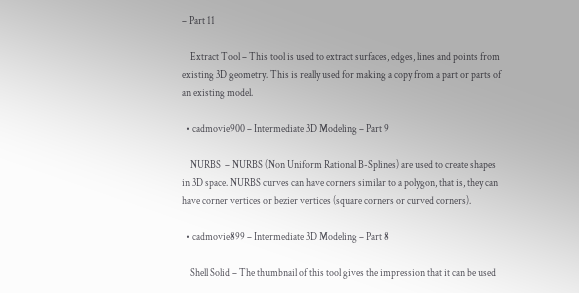– Part 11

    Extract Tool – This tool is used to extract surfaces, edges, lines and points from existing 3D geometry. This is really used for making a copy from a part or parts of an existing model.

  • cadmovie900 – Intermediate 3D Modeling – Part 9

    NURBS  – NURBS (Non Uniform Rational B-Splines) are used to create shapes in 3D space. NURBS curves can have corners similar to a polygon, that is, they can have corner vertices or bezier vertices (square corners or curved corners).

  • cadmovie899 – Intermediate 3D Modeling – Part 8

    Shell Solid – The thumbnail of this tool gives the impression that it can be used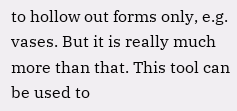to hollow out forms only, e.g. vases. But it is really much more than that. This tool can be used to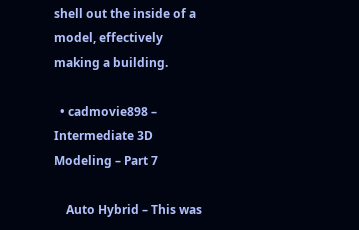shell out the inside of a model, effectively making a building.

  • cadmovie898 – Intermediate 3D Modeling – Part 7

    Auto Hybrid – This was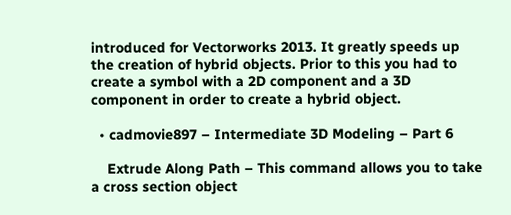introduced for Vectorworks 2013. It greatly speeds up the creation of hybrid objects. Prior to this you had to create a symbol with a 2D component and a 3D component in order to create a hybrid object.

  • cadmovie897 – Intermediate 3D Modeling – Part 6

    Extrude Along Path – This command allows you to take a cross section object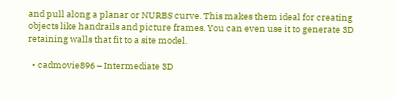and pull along a planar or NURBS curve. This makes them ideal for creating objects like handrails and picture frames. You can even use it to generate 3D retaining walls that fit to a site model.

  • cadmovie896 – Intermediate 3D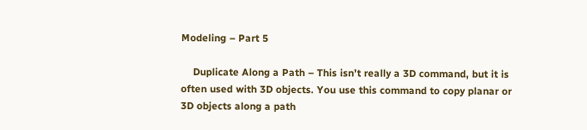Modeling – Part 5

    Duplicate Along a Path – This isn’t really a 3D command, but it is often used with 3D objects. You use this command to copy planar or 3D objects along a path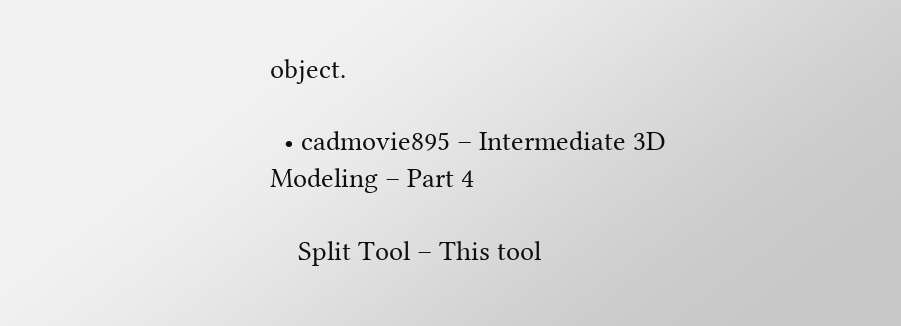object.

  • cadmovie895 – Intermediate 3D Modeling – Part 4

    Split Tool – This tool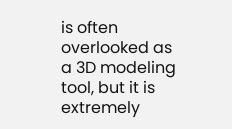is often overlooked as a 3D modeling tool, but it is extremely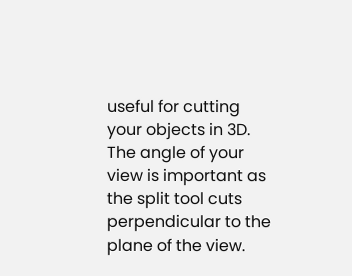useful for cutting your objects in 3D. The angle of your view is important as the split tool cuts perpendicular to the plane of the view.